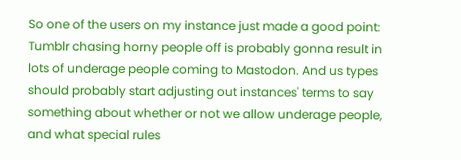So one of the users on my instance just made a good point: Tumblr chasing horny people off is probably gonna result in lots of underage people coming to Mastodon. And us types should probably start adjusting out instances' terms to say something about whether or not we allow underage people, and what special rules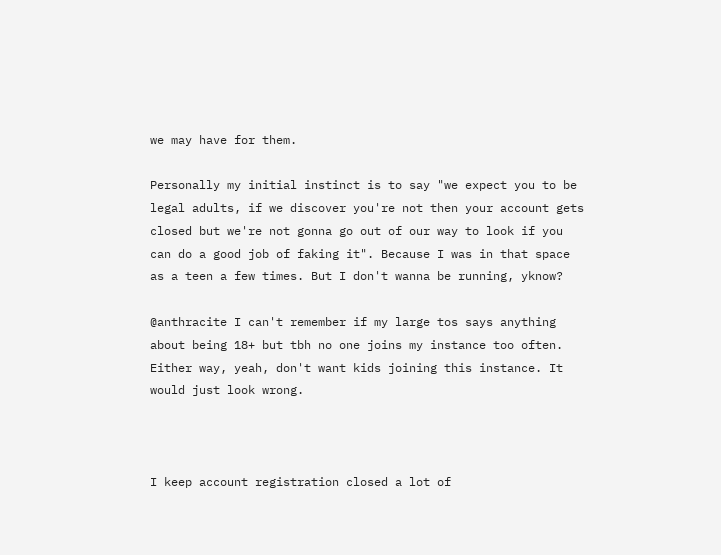we may have for them.

Personally my initial instinct is to say "we expect you to be legal adults, if we discover you're not then your account gets closed but we're not gonna go out of our way to look if you can do a good job of faking it". Because I was in that space as a teen a few times. But I don't wanna be running, yknow?

@anthracite I can't remember if my large tos says anything about being 18+ but tbh no one joins my instance too often.
Either way, yeah, don't want kids joining this instance. It would just look wrong.



I keep account registration closed a lot of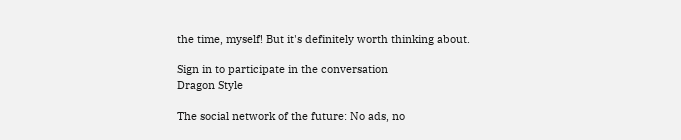the time, myself! But it's definitely worth thinking about.

Sign in to participate in the conversation
Dragon Style

The social network of the future: No ads, no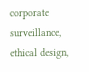corporate surveillance, ethical design,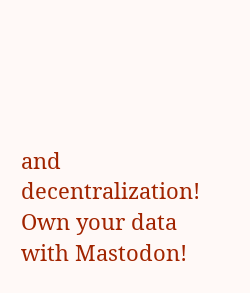and decentralization! Own your data with Mastodon!